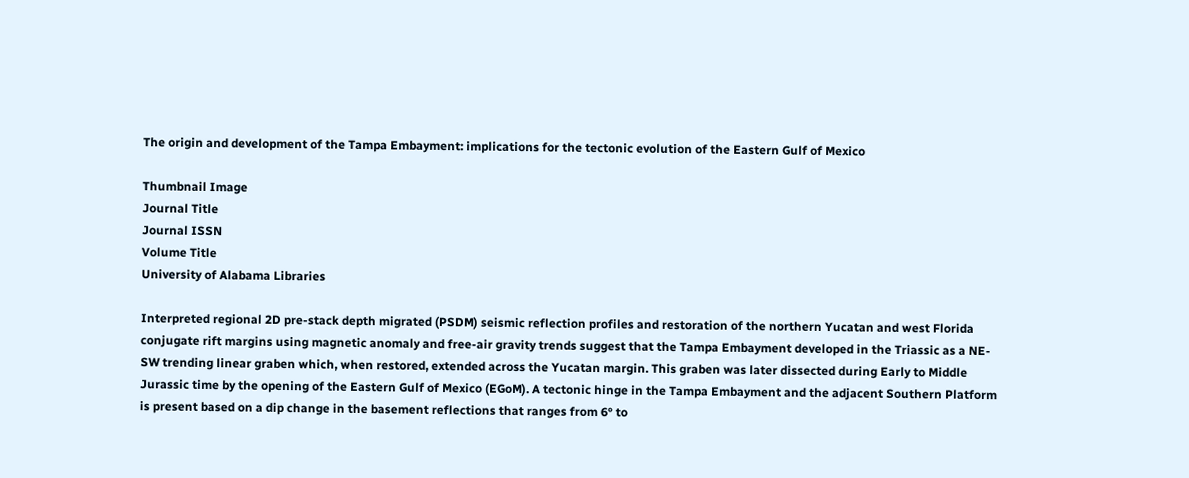The origin and development of the Tampa Embayment: implications for the tectonic evolution of the Eastern Gulf of Mexico

Thumbnail Image
Journal Title
Journal ISSN
Volume Title
University of Alabama Libraries

Interpreted regional 2D pre-stack depth migrated (PSDM) seismic reflection profiles and restoration of the northern Yucatan and west Florida conjugate rift margins using magnetic anomaly and free-air gravity trends suggest that the Tampa Embayment developed in the Triassic as a NE-SW trending linear graben which, when restored, extended across the Yucatan margin. This graben was later dissected during Early to Middle Jurassic time by the opening of the Eastern Gulf of Mexico (EGoM). A tectonic hinge in the Tampa Embayment and the adjacent Southern Platform is present based on a dip change in the basement reflections that ranges from 6° to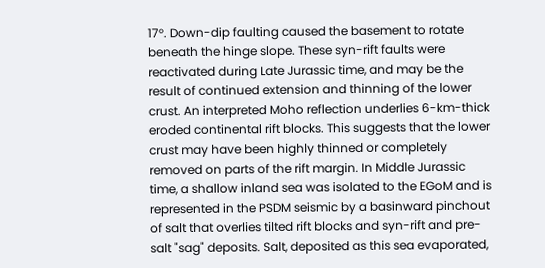17°. Down-dip faulting caused the basement to rotate beneath the hinge slope. These syn-rift faults were reactivated during Late Jurassic time, and may be the result of continued extension and thinning of the lower crust. An interpreted Moho reflection underlies 6-km-thick eroded continental rift blocks. This suggests that the lower crust may have been highly thinned or completely removed on parts of the rift margin. In Middle Jurassic time, a shallow inland sea was isolated to the EGoM and is represented in the PSDM seismic by a basinward pinchout of salt that overlies tilted rift blocks and syn-rift and pre-salt "sag" deposits. Salt, deposited as this sea evaporated,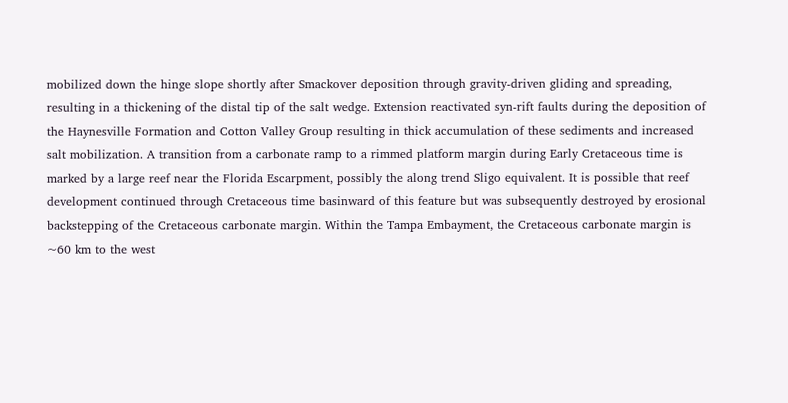mobilized down the hinge slope shortly after Smackover deposition through gravity-driven gliding and spreading, resulting in a thickening of the distal tip of the salt wedge. Extension reactivated syn-rift faults during the deposition of the Haynesville Formation and Cotton Valley Group resulting in thick accumulation of these sediments and increased salt mobilization. A transition from a carbonate ramp to a rimmed platform margin during Early Cretaceous time is marked by a large reef near the Florida Escarpment, possibly the along trend Sligo equivalent. It is possible that reef development continued through Cretaceous time basinward of this feature but was subsequently destroyed by erosional backstepping of the Cretaceous carbonate margin. Within the Tampa Embayment, the Cretaceous carbonate margin is ~60 km to the west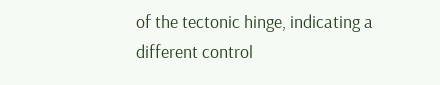of the tectonic hinge, indicating a different control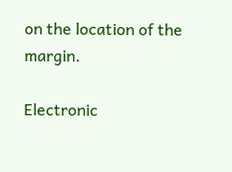on the location of the margin.

Electronic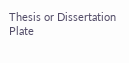Thesis or Dissertation
Plate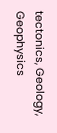tectonics, Geology, Geophysics